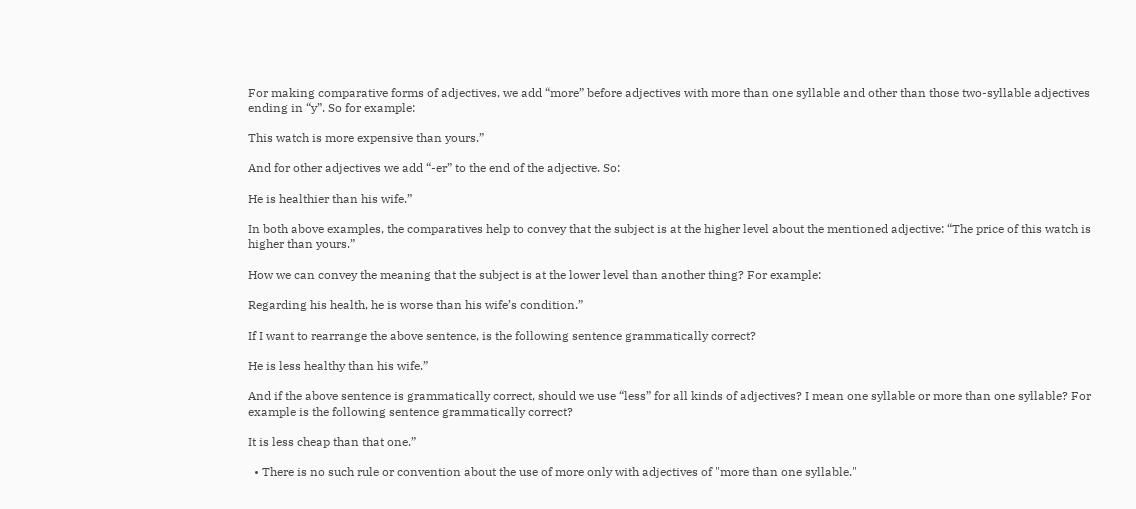For making comparative forms of adjectives, we add “more” before adjectives with more than one syllable and other than those two-syllable adjectives ending in “y”. So for example:

This watch is more expensive than yours.”

And for other adjectives we add “-er” to the end of the adjective. So:

He is healthier than his wife.”

In both above examples, the comparatives help to convey that the subject is at the higher level about the mentioned adjective: “The price of this watch is higher than yours.”

How we can convey the meaning that the subject is at the lower level than another thing? For example:

Regarding his health, he is worse than his wife’s condition.”

If I want to rearrange the above sentence, is the following sentence grammatically correct?

He is less healthy than his wife.”

And if the above sentence is grammatically correct, should we use “less” for all kinds of adjectives? I mean one syllable or more than one syllable? For example is the following sentence grammatically correct?

It is less cheap than that one.”

  • There is no such rule or convention about the use of more only with adjectives of "more than one syllable."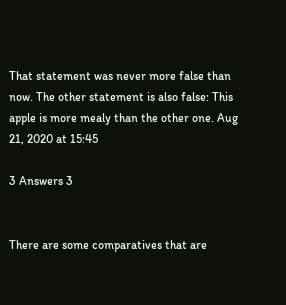That statement was never more false than now. The other statement is also false: This apple is more mealy than the other one. Aug 21, 2020 at 15:45

3 Answers 3


There are some comparatives that are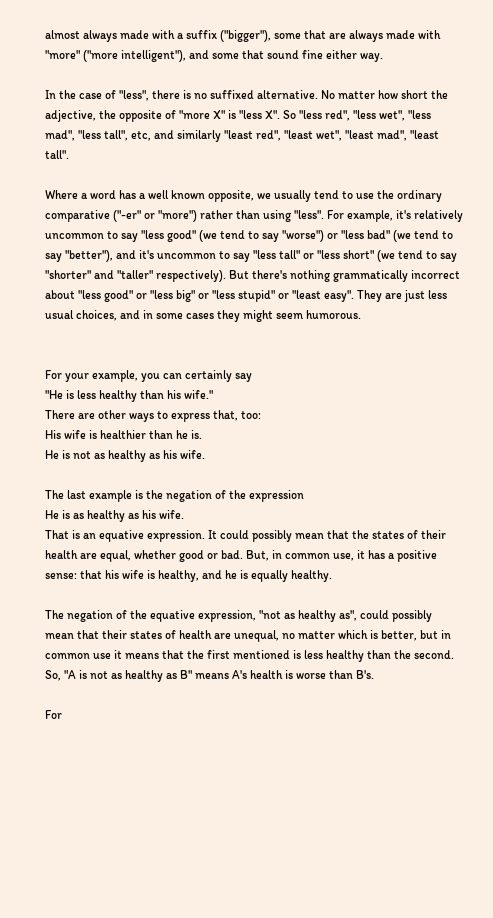almost always made with a suffix ("bigger"), some that are always made with "more" ("more intelligent"), and some that sound fine either way.

In the case of "less", there is no suffixed alternative. No matter how short the adjective, the opposite of "more X" is "less X". So "less red", "less wet", "less mad", "less tall", etc, and similarly "least red", "least wet", "least mad", "least tall".

Where a word has a well known opposite, we usually tend to use the ordinary comparative ("-er" or "more") rather than using "less". For example, it's relatively uncommon to say "less good" (we tend to say "worse") or "less bad" (we tend to say "better"), and it's uncommon to say "less tall" or "less short" (we tend to say "shorter" and "taller" respectively). But there's nothing grammatically incorrect about "less good" or "less big" or "less stupid" or "least easy". They are just less usual choices, and in some cases they might seem humorous.


For your example, you can certainly say
"He is less healthy than his wife."
There are other ways to express that, too:
His wife is healthier than he is.
He is not as healthy as his wife.

The last example is the negation of the expression
He is as healthy as his wife.
That is an equative expression. It could possibly mean that the states of their health are equal, whether good or bad. But, in common use, it has a positive sense: that his wife is healthy, and he is equally healthy.

The negation of the equative expression, "not as healthy as", could possibly mean that their states of health are unequal, no matter which is better, but in common use it means that the first mentioned is less healthy than the second. So, "A is not as healthy as B" means A's health is worse than B's.

For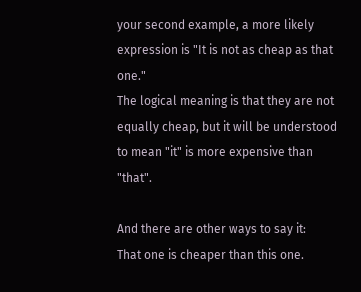your second example, a more likely expression is "It is not as cheap as that one."
The logical meaning is that they are not equally cheap, but it will be understood to mean "it" is more expensive than "that".

And there are other ways to say it:
That one is cheaper than this one.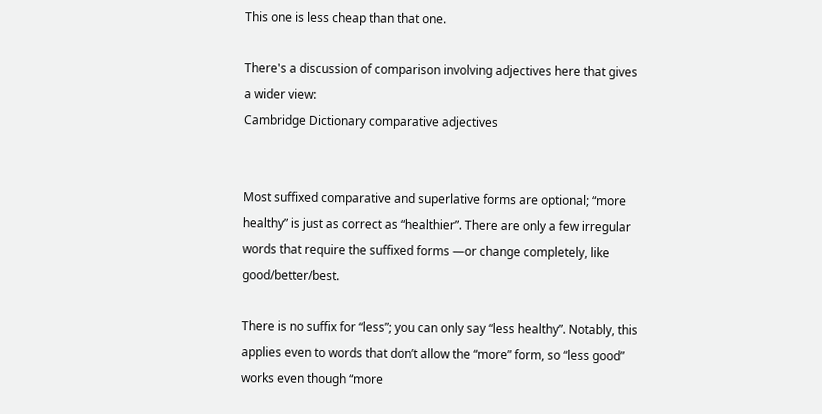This one is less cheap than that one.

There's a discussion of comparison involving adjectives here that gives a wider view:
Cambridge Dictionary comparative adjectives


Most suffixed comparative and superlative forms are optional; “more healthy” is just as correct as “healthier”. There are only a few irregular words that require the suffixed forms —or change completely, like good/better/best.

There is no suffix for “less”; you can only say “less healthy”. Notably, this applies even to words that don’t allow the “more” form, so “less good” works even though “more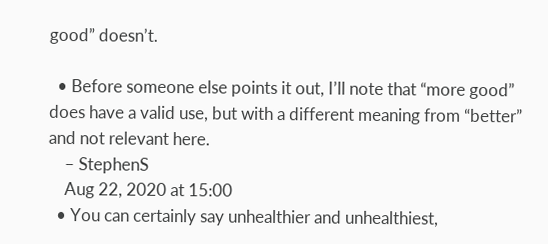good” doesn’t.

  • Before someone else points it out, I’ll note that “more good” does have a valid use, but with a different meaning from “better” and not relevant here.
    – StephenS
    Aug 22, 2020 at 15:00
  • You can certainly say unhealthier and unhealthiest,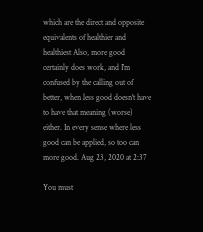which are the direct and opposite equivalents of healthier and healthiest Also, more good certainly does work, and I'm confused by the calling out of better, when less good doesn't have to have that meaning (worse) either. In every sense where less good can be applied, so too can more good. Aug 23, 2020 at 2:37

You must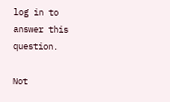log in to answer this question.

Not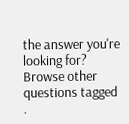the answer you're looking for? Browse other questions tagged .